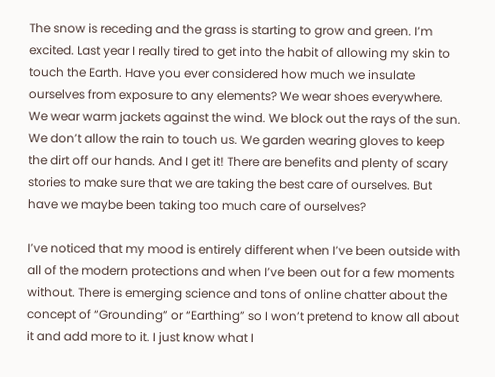The snow is receding and the grass is starting to grow and green. I’m excited. Last year I really tired to get into the habit of allowing my skin to touch the Earth. Have you ever considered how much we insulate ourselves from exposure to any elements? We wear shoes everywhere. We wear warm jackets against the wind. We block out the rays of the sun. We don’t allow the rain to touch us. We garden wearing gloves to keep the dirt off our hands. And I get it! There are benefits and plenty of scary stories to make sure that we are taking the best care of ourselves. But have we maybe been taking too much care of ourselves?

I’ve noticed that my mood is entirely different when I’ve been outside with all of the modern protections and when I’ve been out for a few moments without. There is emerging science and tons of online chatter about the concept of “Grounding” or “Earthing” so I won’t pretend to know all about it and add more to it. I just know what I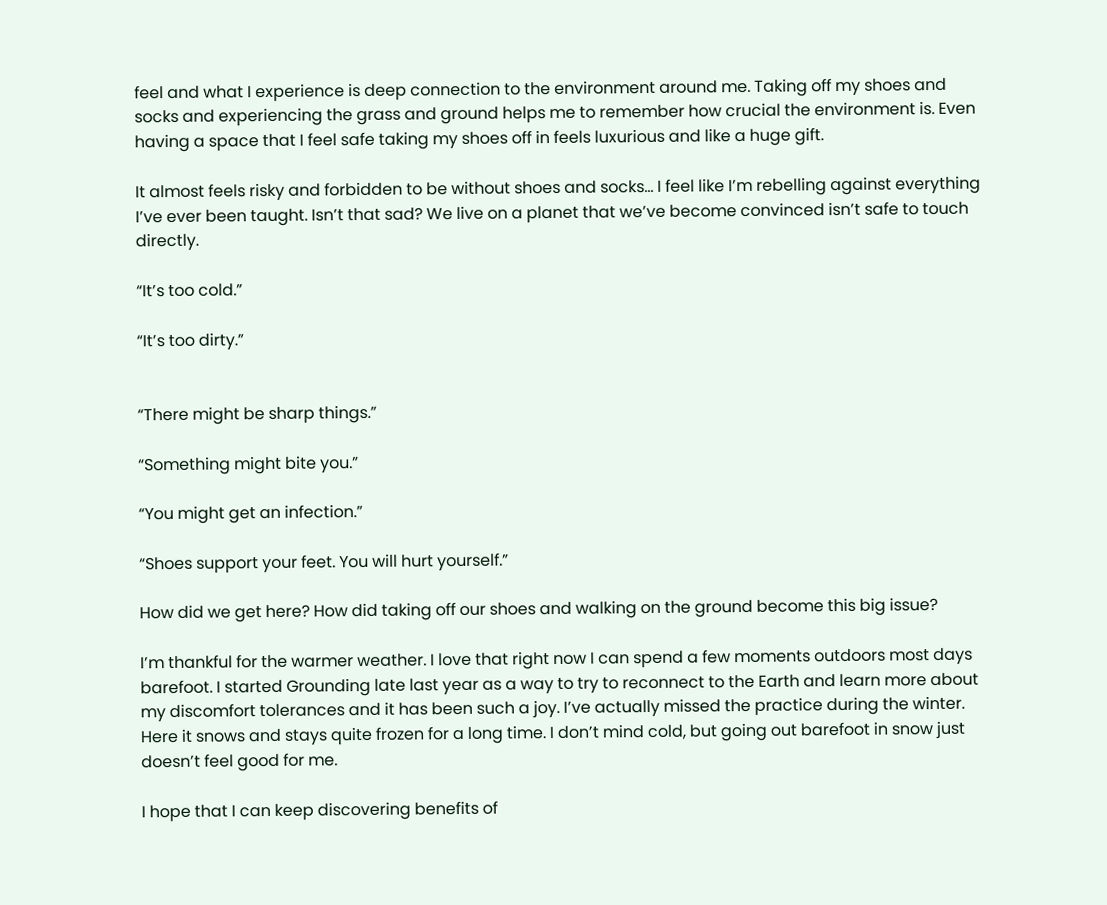feel and what I experience is deep connection to the environment around me. Taking off my shoes and socks and experiencing the grass and ground helps me to remember how crucial the environment is. Even having a space that I feel safe taking my shoes off in feels luxurious and like a huge gift.

It almost feels risky and forbidden to be without shoes and socks… I feel like I’m rebelling against everything I’ve ever been taught. Isn’t that sad? We live on a planet that we’ve become convinced isn’t safe to touch directly.

“It’s too cold.”

“It’s too dirty.”


“There might be sharp things.”

“Something might bite you.”

“You might get an infection.”

“Shoes support your feet. You will hurt yourself.”

How did we get here? How did taking off our shoes and walking on the ground become this big issue?

I’m thankful for the warmer weather. I love that right now I can spend a few moments outdoors most days barefoot. I started Grounding late last year as a way to try to reconnect to the Earth and learn more about my discomfort tolerances and it has been such a joy. I’ve actually missed the practice during the winter. Here it snows and stays quite frozen for a long time. I don’t mind cold, but going out barefoot in snow just doesn’t feel good for me.

I hope that I can keep discovering benefits of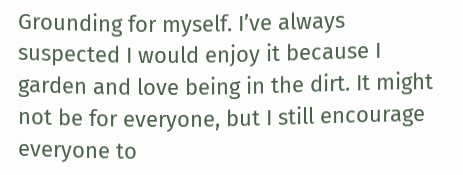Grounding for myself. I’ve always suspected I would enjoy it because I garden and love being in the dirt. It might not be for everyone, but I still encourage everyone to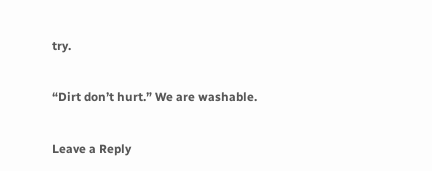try.

“Dirt don’t hurt.” We are washable.

Leave a Reply